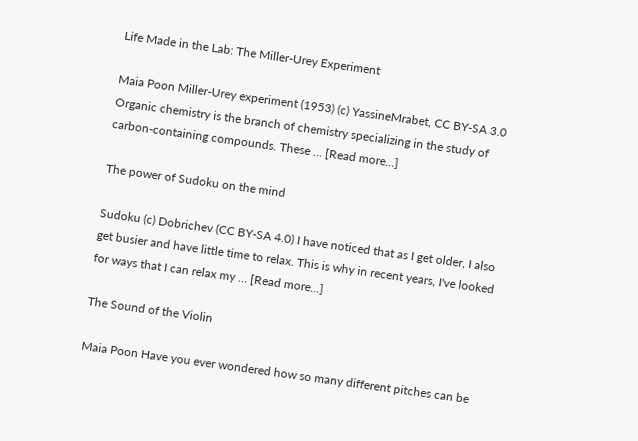Life Made in the Lab: The Miller-Urey Experiment

Maia Poon Miller-Urey experiment (1953) (c) YassineMrabet, CC BY-SA 3.0 Organic chemistry is the branch of chemistry specializing in the study of carbon-containing compounds. These … [Read more...]

The power of Sudoku on the mind

Sudoku (c) Dobrichev (CC BY-SA 4.0) I have noticed that as I get older, I also get busier and have little time to relax. This is why in recent years, I've looked for ways that I can relax my … [Read more...]

The Sound of the Violin

Maia Poon Have you ever wondered how so many different pitches can be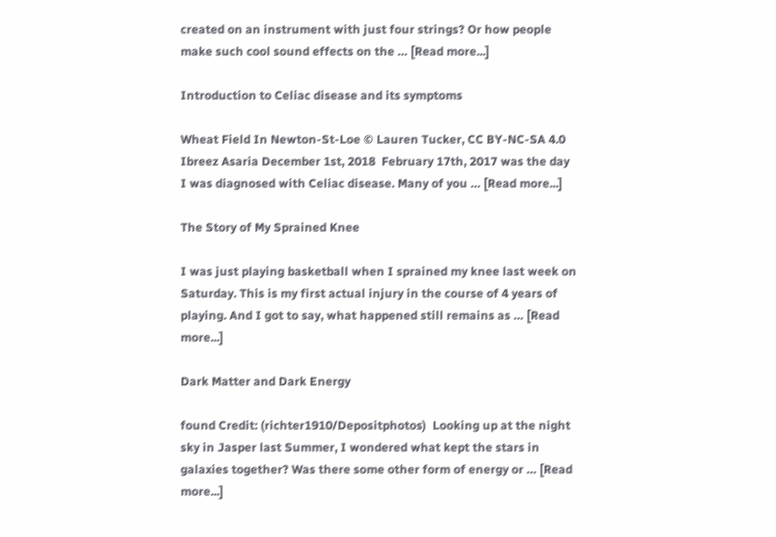created on an instrument with just four strings? Or how people make such cool sound effects on the … [Read more...]

Introduction to Celiac disease and its symptoms

Wheat Field In Newton-St-Loe © Lauren Tucker, CC BY-NC-SA 4.0 Ibreez Asaria December 1st, 2018  February 17th, 2017 was the day I was diagnosed with Celiac disease. Many of you … [Read more...]

The Story of My Sprained Knee

I was just playing basketball when I sprained my knee last week on Saturday. This is my first actual injury in the course of 4 years of playing. And I got to say, what happened still remains as … [Read more...]

Dark Matter and Dark Energy

found Credit: (richter1910/Depositphotos)  Looking up at the night sky in Jasper last Summer, I wondered what kept the stars in galaxies together? Was there some other form of energy or … [Read more...]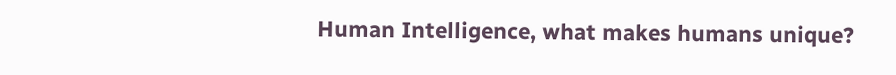Human Intelligence, what makes humans unique?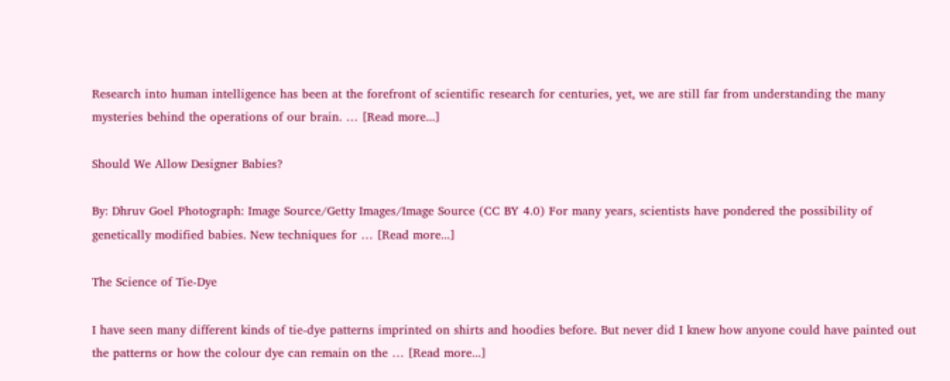Research into human intelligence has been at the forefront of scientific research for centuries, yet, we are still far from understanding the many mysteries behind the operations of our brain. … [Read more...]

Should We Allow Designer Babies?

By: Dhruv Goel Photograph: Image Source/Getty Images/Image Source (CC BY 4.0) For many years, scientists have pondered the possibility of genetically modified babies. New techniques for … [Read more...]

The Science of Tie-Dye

I have seen many different kinds of tie-dye patterns imprinted on shirts and hoodies before. But never did I knew how anyone could have painted out the patterns or how the colour dye can remain on the … [Read more...]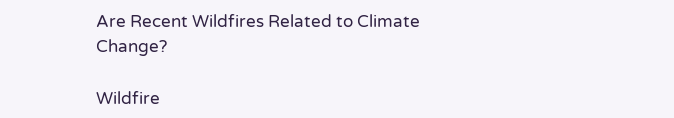Are Recent Wildfires Related to Climate Change?

Wildfire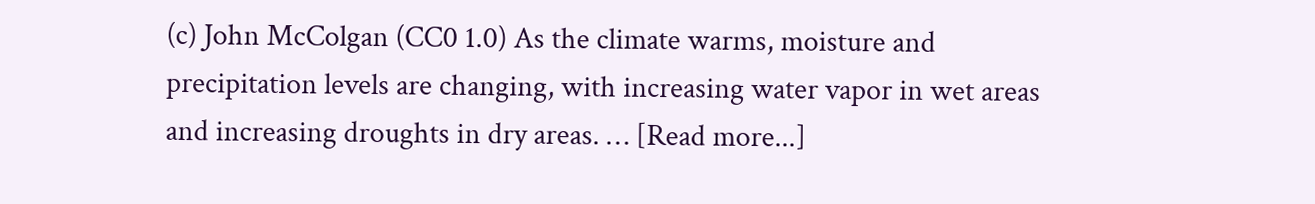(c) John McColgan (CC0 1.0) As the climate warms, moisture and precipitation levels are changing, with increasing water vapor in wet areas and increasing droughts in dry areas. … [Read more...]